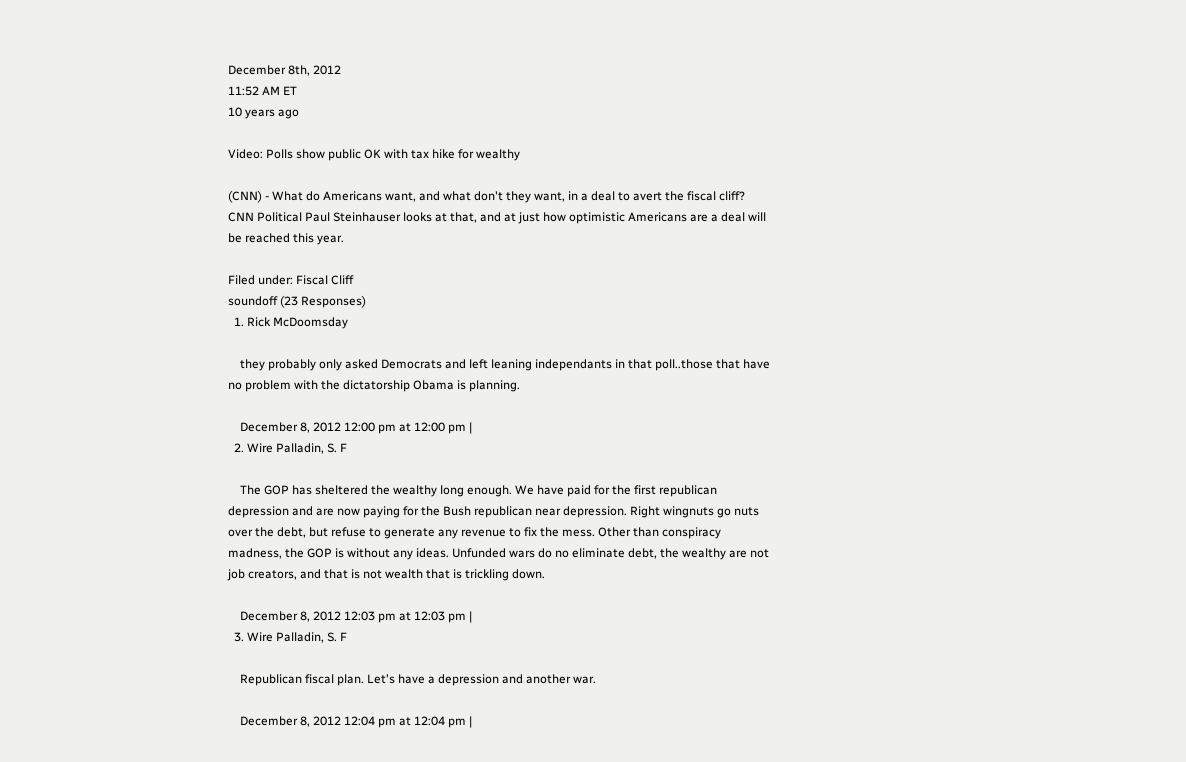December 8th, 2012
11:52 AM ET
10 years ago

Video: Polls show public OK with tax hike for wealthy

(CNN) - What do Americans want, and what don't they want, in a deal to avert the fiscal cliff? CNN Political Paul Steinhauser looks at that, and at just how optimistic Americans are a deal will be reached this year.

Filed under: Fiscal Cliff
soundoff (23 Responses)
  1. Rick McDoomsday

    they probably only asked Democrats and left leaning independants in that poll..those that have no problem with the dictatorship Obama is planning.

    December 8, 2012 12:00 pm at 12:00 pm |
  2. Wire Palladin, S. F

    The GOP has sheltered the wealthy long enough. We have paid for the first republican depression and are now paying for the Bush republican near depression. Right wingnuts go nuts over the debt, but refuse to generate any revenue to fix the mess. Other than conspiracy madness, the GOP is without any ideas. Unfunded wars do no eliminate debt, the wealthy are not job creators, and that is not wealth that is trickling down.

    December 8, 2012 12:03 pm at 12:03 pm |
  3. Wire Palladin, S. F

    Republican fiscal plan. Let's have a depression and another war.

    December 8, 2012 12:04 pm at 12:04 pm |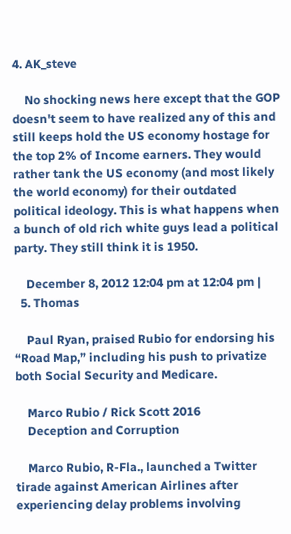4. AK_steve

    No shocking news here except that the GOP doesn't seem to have realized any of this and still keeps hold the US economy hostage for the top 2% of Income earners. They would rather tank the US economy (and most likely the world economy) for their outdated political ideology. This is what happens when a bunch of old rich white guys lead a political party. They still think it is 1950.

    December 8, 2012 12:04 pm at 12:04 pm |
  5. Thomas

    Paul Ryan, praised Rubio for endorsing his “Road Map,” including his push to privatize both Social Security and Medicare.

    Marco Rubio / Rick Scott 2016
    Deception and Corruption

    Marco Rubio, R-Fla., launched a Twitter tirade against American Airlines after experiencing delay problems involving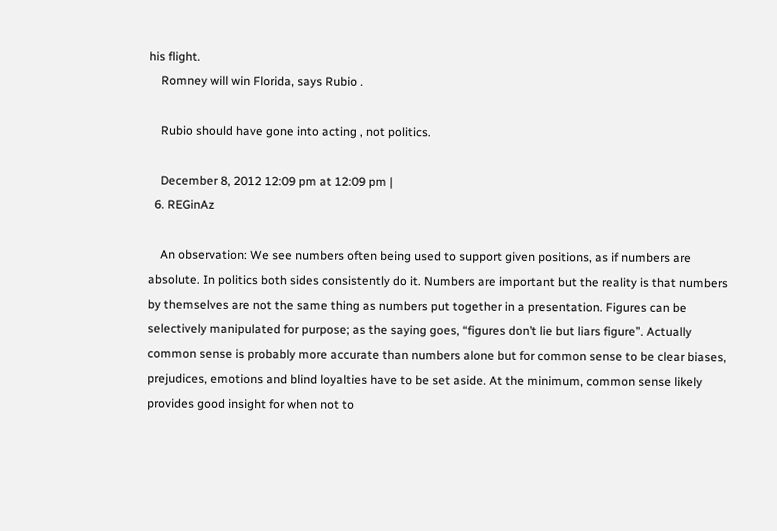his flight.
    Romney will win Florida, says Rubio .

    Rubio should have gone into acting , not politics.

    December 8, 2012 12:09 pm at 12:09 pm |
  6. REGinAz

    An observation: We see numbers often being used to support given positions, as if numbers are absolute. In politics both sides consistently do it. Numbers are important but the reality is that numbers by themselves are not the same thing as numbers put together in a presentation. Figures can be selectively manipulated for purpose; as the saying goes, “figures don’t lie but liars figure”. Actually common sense is probably more accurate than numbers alone but for common sense to be clear biases, prejudices, emotions and blind loyalties have to be set aside. At the minimum, common sense likely provides good insight for when not to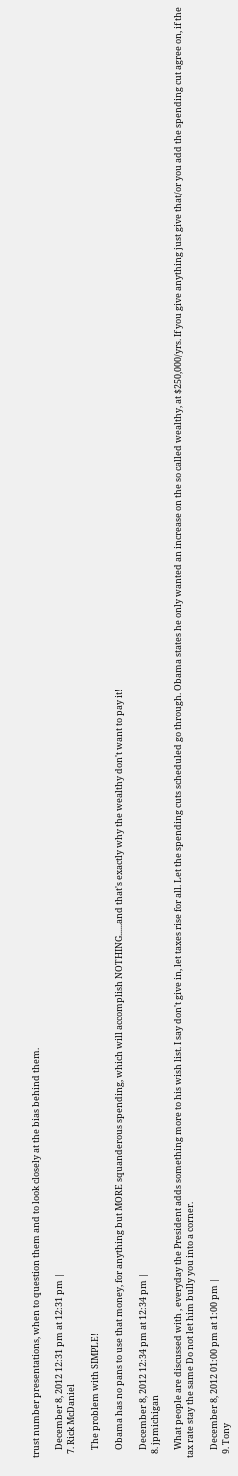trust number presentations, when to question them and to look closely at the bias behind them.

    December 8, 2012 12:31 pm at 12:31 pm |
  7. Rick McDaniel

    The problem with SIMPLE!

    Obama has no pans to use that money, for anything but MORE squanderous spending, which will accomplish NOTHING......and that's exactly why the wealthy don't want to pay it!

    December 8, 2012 12:34 pm at 12:34 pm |
  8. jpmichigan

    What people are discussed with , everyday the President adds something more to his wish list. I say don't give in, let taxes rise for all. Let the spending cuts scheduled go through. Obama states he only wanted an increase on the so called wealthy, at $250,000/yrs. If you give anything just give that/or you add the spending cut agree on, if the tax rate stay the same Do not let him bully you into a corner.

    December 8, 2012 01:00 pm at 1:00 pm |
  9. Tony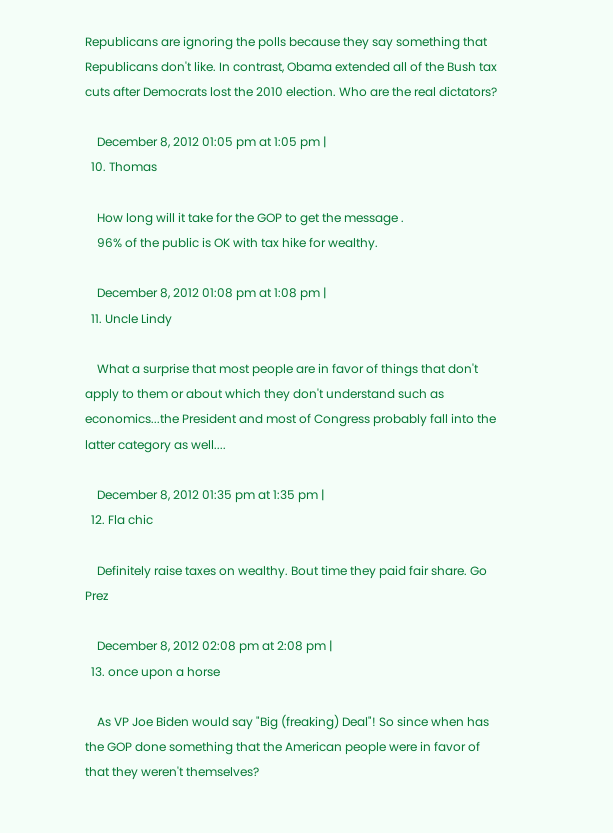Republicans are ignoring the polls because they say something that Republicans don't like. In contrast, Obama extended all of the Bush tax cuts after Democrats lost the 2010 election. Who are the real dictators?

    December 8, 2012 01:05 pm at 1:05 pm |
  10. Thomas

    How long will it take for the GOP to get the message .
    96% of the public is OK with tax hike for wealthy.

    December 8, 2012 01:08 pm at 1:08 pm |
  11. Uncle Lindy

    What a surprise that most people are in favor of things that don't apply to them or about which they don't understand such as economics...the President and most of Congress probably fall into the latter category as well....

    December 8, 2012 01:35 pm at 1:35 pm |
  12. Fla chic

    Definitely raise taxes on wealthy. Bout time they paid fair share. Go Prez

    December 8, 2012 02:08 pm at 2:08 pm |
  13. once upon a horse

    As VP Joe Biden would say "Big (freaking) Deal"! So since when has the GOP done something that the American people were in favor of that they weren't themselves?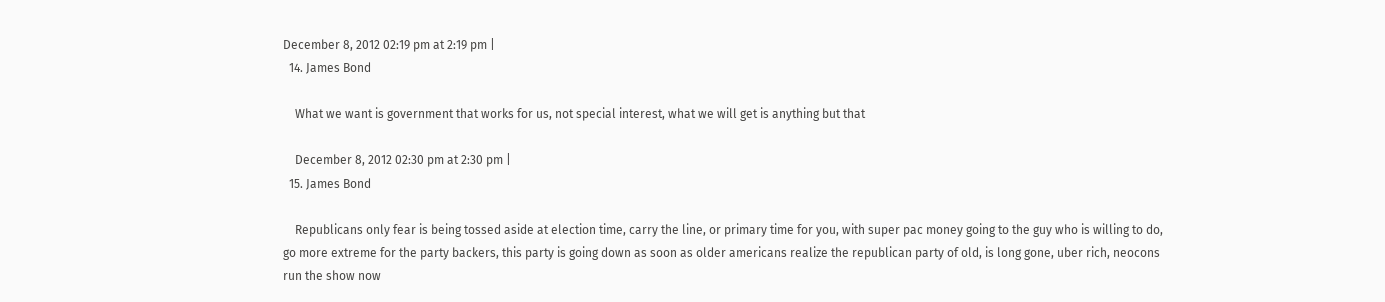December 8, 2012 02:19 pm at 2:19 pm |
  14. James Bond

    What we want is government that works for us, not special interest, what we will get is anything but that

    December 8, 2012 02:30 pm at 2:30 pm |
  15. James Bond

    Republicans only fear is being tossed aside at election time, carry the line, or primary time for you, with super pac money going to the guy who is willing to do, go more extreme for the party backers, this party is going down as soon as older americans realize the republican party of old, is long gone, uber rich, neocons run the show now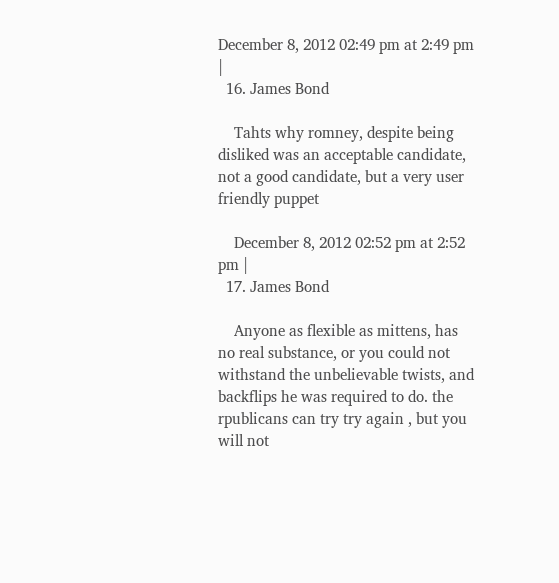December 8, 2012 02:49 pm at 2:49 pm |
  16. James Bond

    Tahts why romney, despite being disliked was an acceptable candidate, not a good candidate, but a very user friendly puppet

    December 8, 2012 02:52 pm at 2:52 pm |
  17. James Bond

    Anyone as flexible as mittens, has no real substance, or you could not withstand the unbelievable twists, and backflips he was required to do. the rpublicans can try try again , but you will not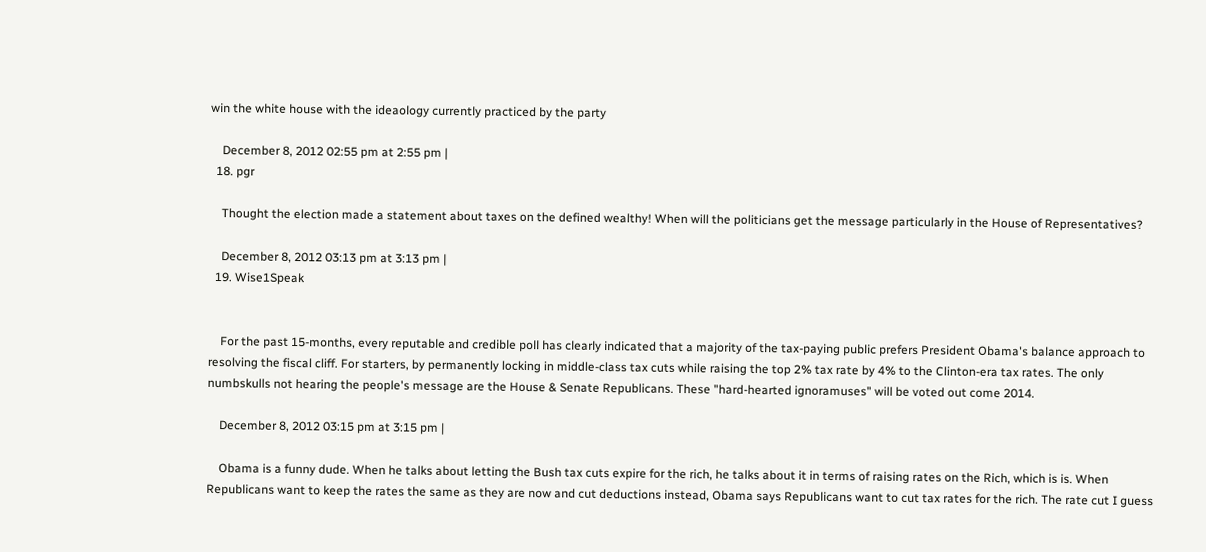win the white house with the ideaology currently practiced by the party

    December 8, 2012 02:55 pm at 2:55 pm |
  18. pgr

    Thought the election made a statement about taxes on the defined wealthy! When will the politicians get the message particularly in the House of Representatives?

    December 8, 2012 03:13 pm at 3:13 pm |
  19. Wise1Speak


    For the past 15-months, every reputable and credible poll has clearly indicated that a majority of the tax-paying public prefers President Obama's balance approach to resolving the fiscal cliff. For starters, by permanently locking in middle-class tax cuts while raising the top 2% tax rate by 4% to the Clinton-era tax rates. The only numbskulls not hearing the people's message are the House & Senate Republicans. These "hard-hearted ignoramuses" will be voted out come 2014.

    December 8, 2012 03:15 pm at 3:15 pm |

    Obama is a funny dude. When he talks about letting the Bush tax cuts expire for the rich, he talks about it in terms of raising rates on the Rich, which is is. When Republicans want to keep the rates the same as they are now and cut deductions instead, Obama says Republicans want to cut tax rates for the rich. The rate cut I guess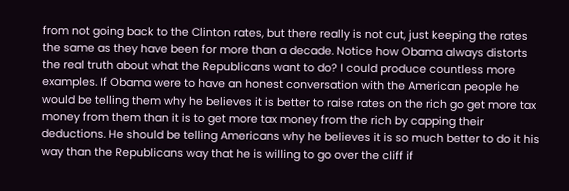from not going back to the Clinton rates, but there really is not cut, just keeping the rates the same as they have been for more than a decade. Notice how Obama always distorts the real truth about what the Republicans want to do? I could produce countless more examples. If Obama were to have an honest conversation with the American people he would be telling them why he believes it is better to raise rates on the rich go get more tax money from them than it is to get more tax money from the rich by capping their deductions. He should be telling Americans why he believes it is so much better to do it his way than the Republicans way that he is willing to go over the cliff if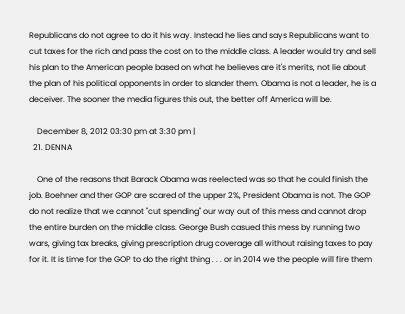Republicans do not agree to do it his way. Instead he lies and says Republicans want to cut taxes for the rich and pass the cost on to the middle class. A leader would try and sell his plan to the American people based on what he believes are it's merits, not lie about the plan of his political opponents in order to slander them. Obama is not a leader, he is a deceiver. The sooner the media figures this out, the better off America will be.

    December 8, 2012 03:30 pm at 3:30 pm |
  21. DENNA

    One of the reasons that Barack Obama was reelected was so that he could finish the job. Boehner and ther GOP are scared of the upper 2%, President Obama is not. The GOP do not realize that we cannot "cut spending" our way out of this mess and cannot drop the entire burden on the middle class. George Bush casued this mess by running two wars, giving tax breaks, giving prescription drug coverage all without raising taxes to pay for it. It is time for the GOP to do the right thing . . . or in 2014 we the people will fire them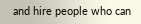and hire people who can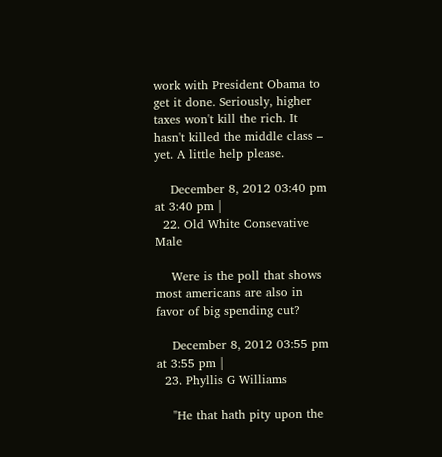work with President Obama to get it done. Seriously, higher taxes won't kill the rich. It hasn't killed the middle class – yet. A little help please.

    December 8, 2012 03:40 pm at 3:40 pm |
  22. Old White Consevative Male

    Were is the poll that shows most americans are also in favor of big spending cut?

    December 8, 2012 03:55 pm at 3:55 pm |
  23. Phyllis G Williams

    "He that hath pity upon the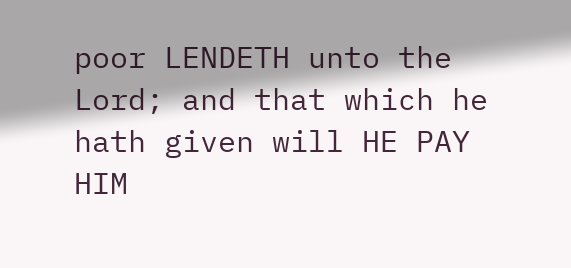poor LENDETH unto the Lord; and that which he hath given will HE PAY HIM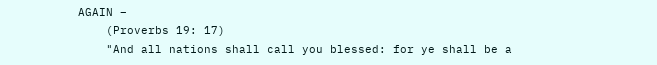AGAIN –
    (Proverbs 19: 17)
    "And all nations shall call you blessed: for ye shall be a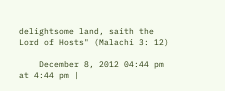delightsome land, saith the Lord of Hosts" (Malachi 3: 12)

    December 8, 2012 04:44 pm at 4:44 pm |